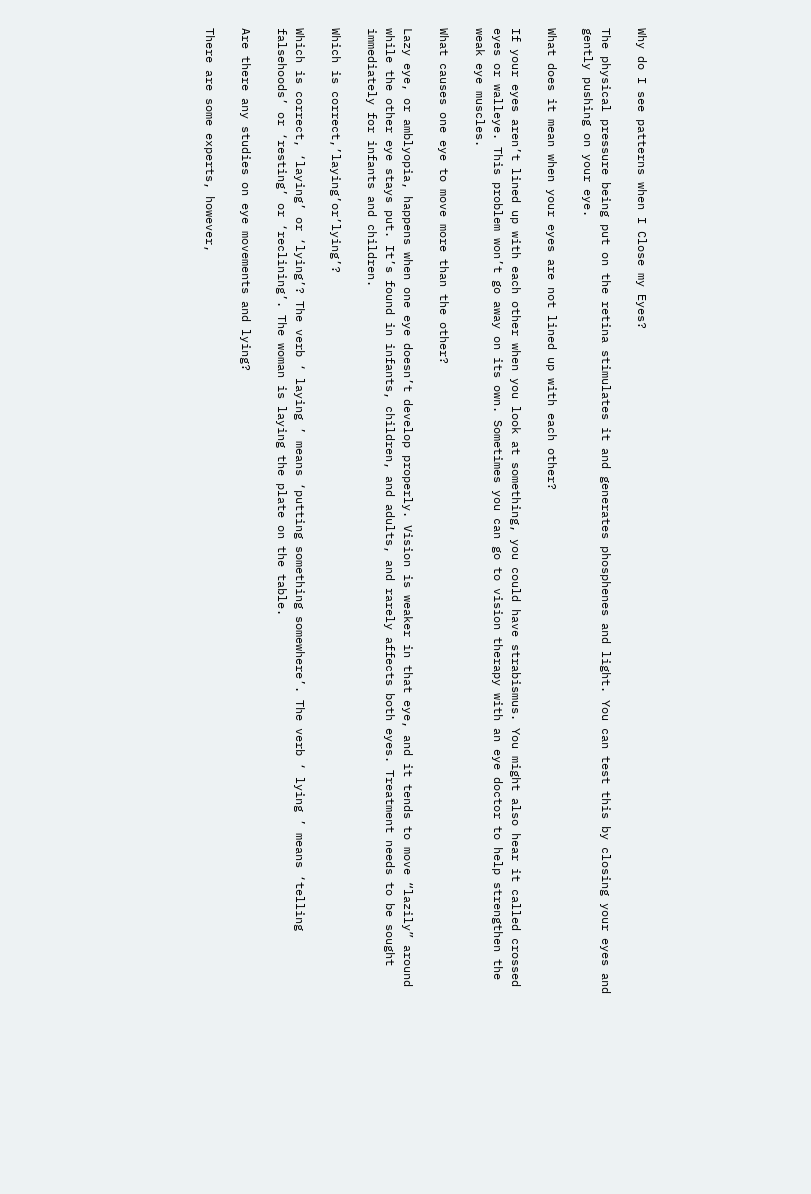Why do I see patterns when I Close my Eyes?

The physical pressure being put on the retina stimulates it and generates phosphenes and light. You can test this by closing your eyes and gently pushing on your eye.

What does it mean when your eyes are not lined up with each other?

If your eyes aren’t lined up with each other when you look at something, you could have strabismus. You might also hear it called crossed eyes or walleye. This problem won’t go away on its own. Sometimes you can go to vision therapy with an eye doctor to help strengthen the weak eye muscles.

What causes one eye to move more than the other?

Lazy eye, or amblyopia, happens when one eye doesn’t develop properly. Vision is weaker in that eye, and it tends to move “lazily” around while the other eye stays put. It’s found in infants, children, and adults, and rarely affects both eyes. Treatment needs to be sought immediately for infants and children.

Which is correct,’laying’or’lying’?

Which is correct, ‘laying’ or ‘lying’? The verb ‘ laying ’ means ‘putting something somewhere’. The verb ‘ lying ’ means ‘telling falsehoods’ or ‘resting’ or ‘reclining’. The woman is laying the plate on the table.

Are there any studies on eye movements and lying?

There are some experts, however,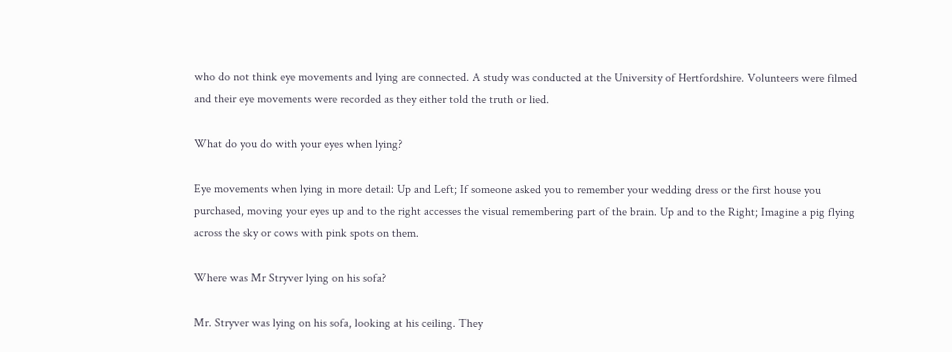who do not think eye movements and lying are connected. A study was conducted at the University of Hertfordshire. Volunteers were filmed and their eye movements were recorded as they either told the truth or lied.

What do you do with your eyes when lying?

Eye movements when lying in more detail: Up and Left; If someone asked you to remember your wedding dress or the first house you purchased, moving your eyes up and to the right accesses the visual remembering part of the brain. Up and to the Right; Imagine a pig flying across the sky or cows with pink spots on them.

Where was Mr Stryver lying on his sofa?

Mr. Stryver was lying on his sofa, looking at his ceiling. They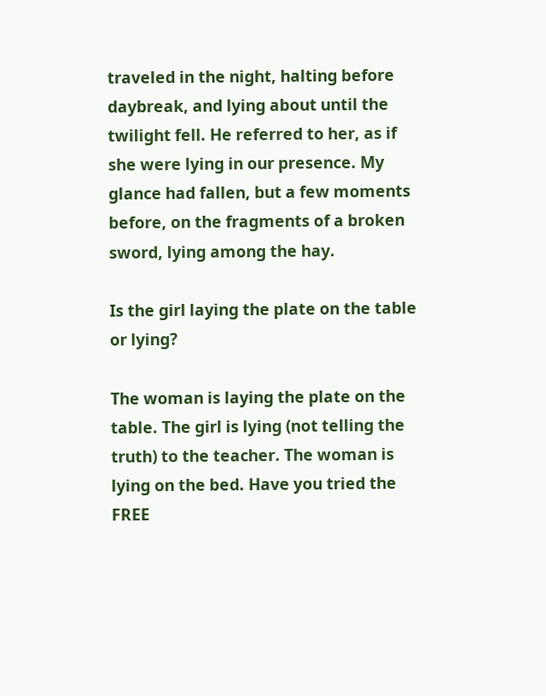traveled in the night, halting before daybreak, and lying about until the twilight fell. He referred to her, as if she were lying in our presence. My glance had fallen, but a few moments before, on the fragments of a broken sword, lying among the hay.

Is the girl laying the plate on the table or lying?

The woman is laying the plate on the table. The girl is lying (not telling the truth) to the teacher. The woman is lying on the bed. Have you tried the FREE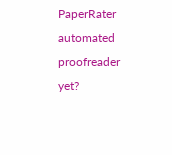PaperRater automated proofreader yet?